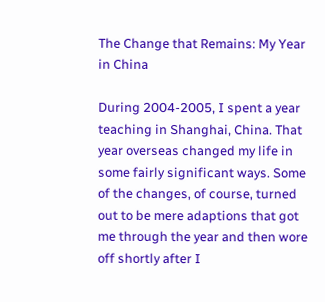The Change that Remains: My Year in China

During 2004-2005, I spent a year teaching in Shanghai, China. That year overseas changed my life in some fairly significant ways. Some of the changes, of course, turned out to be mere adaptions that got me through the year and then wore off shortly after I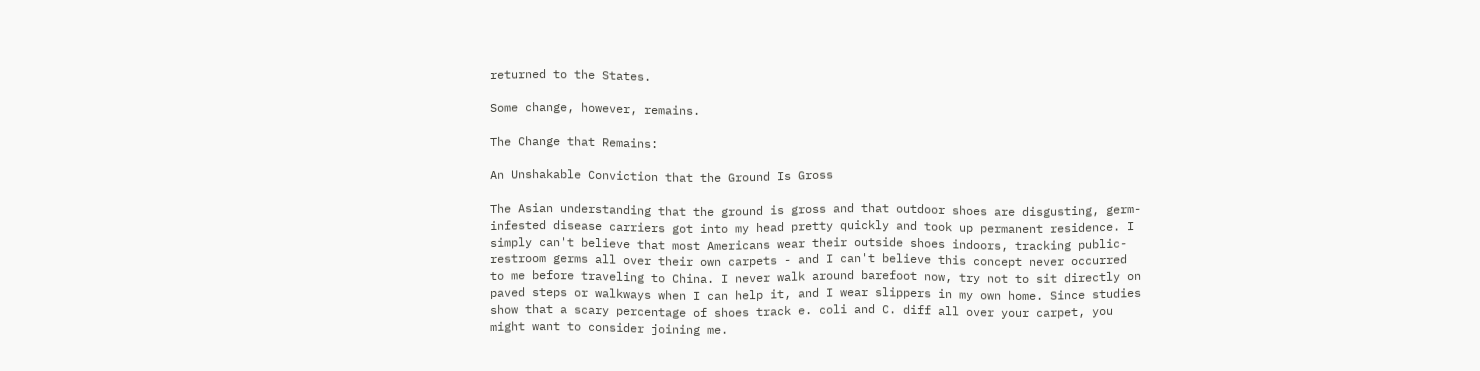returned to the States.

Some change, however, remains.

The Change that Remains:

An Unshakable Conviction that the Ground Is Gross

The Asian understanding that the ground is gross and that outdoor shoes are disgusting, germ-infested disease carriers got into my head pretty quickly and took up permanent residence. I simply can't believe that most Americans wear their outside shoes indoors, tracking public-restroom germs all over their own carpets - and I can't believe this concept never occurred to me before traveling to China. I never walk around barefoot now, try not to sit directly on paved steps or walkways when I can help it, and I wear slippers in my own home. Since studies show that a scary percentage of shoes track e. coli and C. diff all over your carpet, you might want to consider joining me.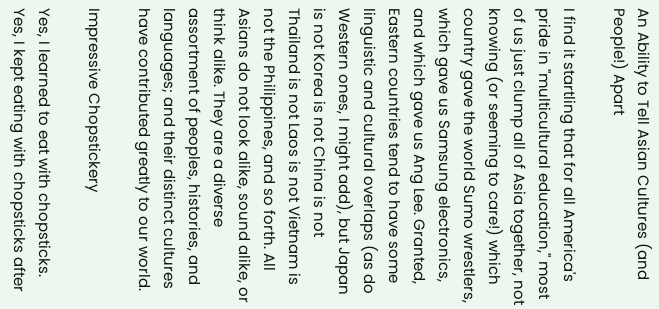An Ability to Tell Asian Cultures (and People!) Apart

I find it startling that for all America's pride in "multicultural education," most of us just clump all of Asia together, not knowing (or seeming to care!) which country gave the world Sumo wrestlers, which gave us Samsung electronics, and which gave us Ang Lee. Granted, Eastern countries tend to have some linguistic and cultural overlaps (as do Western ones, I might add), but Japan is not Korea is not China is not Thailand is not Laos is not Vietnam is not the Philippines, and so forth. All Asians do not look alike, sound alike, or think alike. They are a diverse assortment of peoples, histories, and languages; and their distinct cultures have contributed greatly to our world.

Impressive Chopstickery

Yes, I learned to eat with chopsticks. Yes, I kept eating with chopsticks after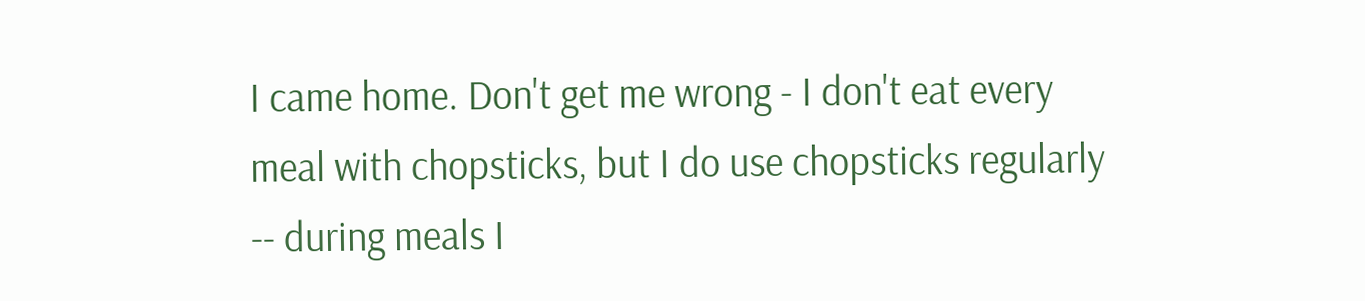I came home. Don't get me wrong - I don't eat every meal with chopsticks, but I do use chopsticks regularly -- during meals I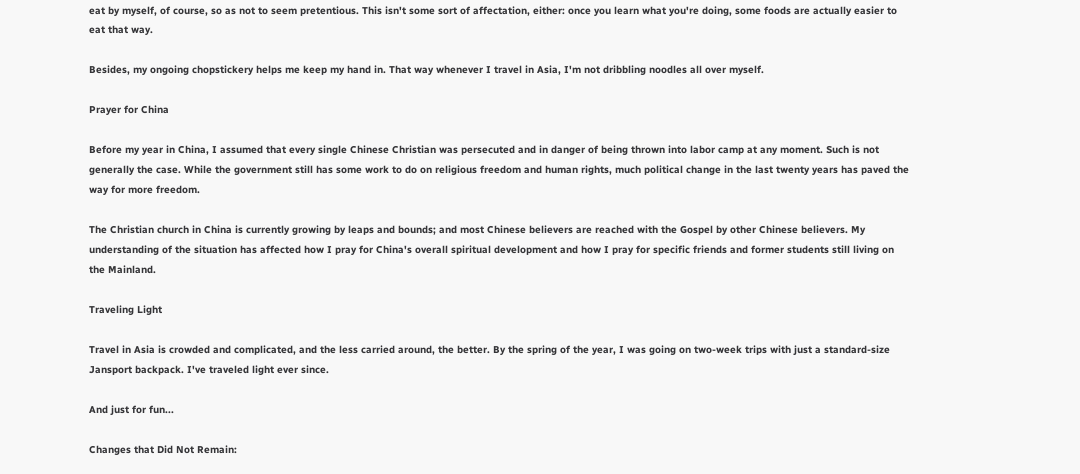eat by myself, of course, so as not to seem pretentious. This isn't some sort of affectation, either: once you learn what you're doing, some foods are actually easier to eat that way.

Besides, my ongoing chopstickery helps me keep my hand in. That way whenever I travel in Asia, I'm not dribbling noodles all over myself.

Prayer for China

Before my year in China, I assumed that every single Chinese Christian was persecuted and in danger of being thrown into labor camp at any moment. Such is not generally the case. While the government still has some work to do on religious freedom and human rights, much political change in the last twenty years has paved the way for more freedom.

The Christian church in China is currently growing by leaps and bounds; and most Chinese believers are reached with the Gospel by other Chinese believers. My understanding of the situation has affected how I pray for China's overall spiritual development and how I pray for specific friends and former students still living on the Mainland.

Traveling Light

Travel in Asia is crowded and complicated, and the less carried around, the better. By the spring of the year, I was going on two-week trips with just a standard-size Jansport backpack. I've traveled light ever since.

And just for fun...

Changes that Did Not Remain: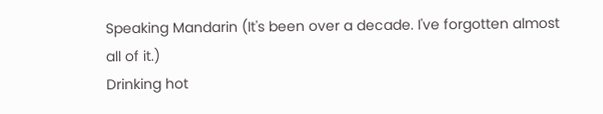Speaking Mandarin (It's been over a decade. I've forgotten almost all of it.)
Drinking hot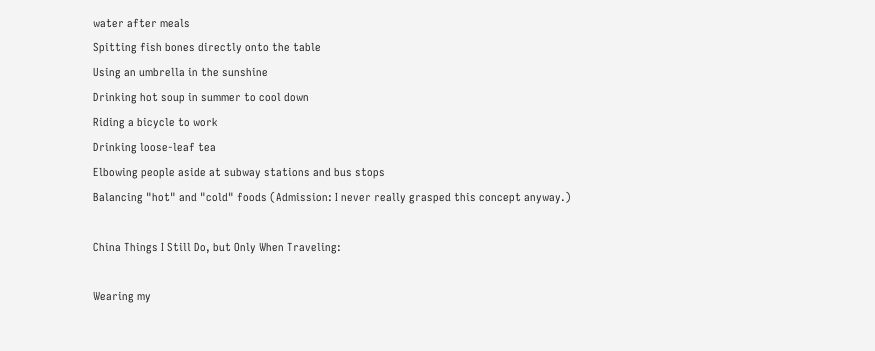water after meals
Spitting fish bones directly onto the table
Using an umbrella in the sunshine
Drinking hot soup in summer to cool down
Riding a bicycle to work
Drinking loose-leaf tea
Elbowing people aside at subway stations and bus stops
Balancing "hot" and "cold" foods (Admission: I never really grasped this concept anyway.)

China Things I Still Do, but Only When Traveling:

Wearing my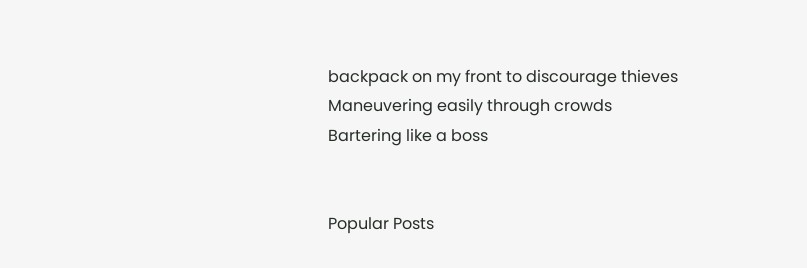backpack on my front to discourage thieves
Maneuvering easily through crowds
Bartering like a boss


Popular Posts